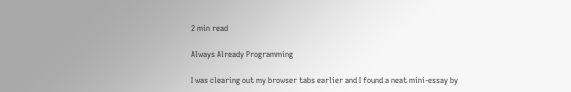2 min read

Always Already Programming

I was clearing out my browser tabs earlier and I found a neat mini-essay by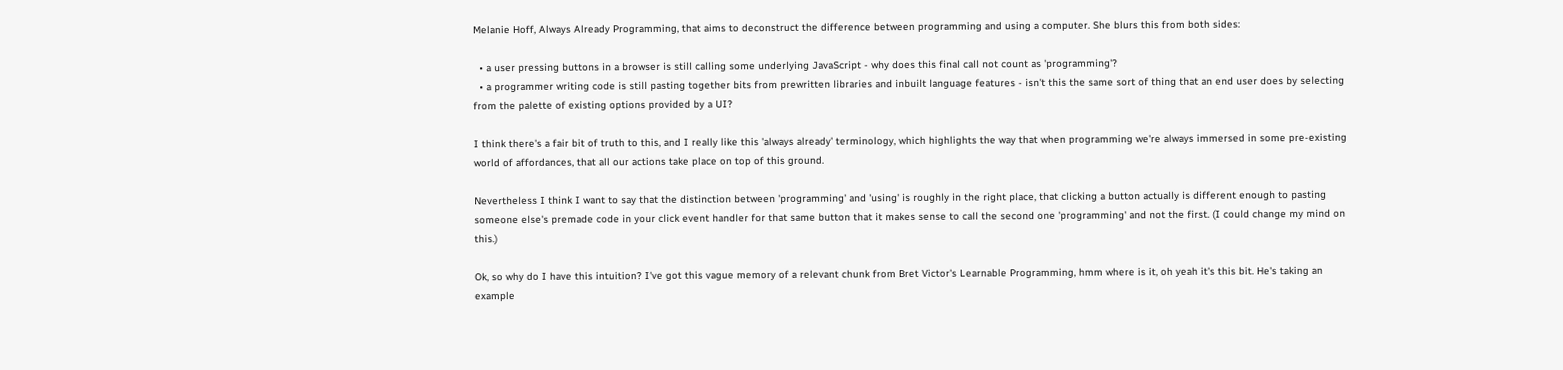Melanie Hoff, Always Already Programming, that aims to deconstruct the difference between programming and using a computer. She blurs this from both sides:

  • a user pressing buttons in a browser is still calling some underlying JavaScript - why does this final call not count as 'programming'?
  • a programmer writing code is still pasting together bits from prewritten libraries and inbuilt language features - isn't this the same sort of thing that an end user does by selecting from the palette of existing options provided by a UI?

I think there's a fair bit of truth to this, and I really like this 'always already' terminology, which highlights the way that when programming we're always immersed in some pre-existing world of affordances, that all our actions take place on top of this ground.

Nevertheless I think I want to say that the distinction between 'programming' and 'using' is roughly in the right place, that clicking a button actually is different enough to pasting someone else's premade code in your click event handler for that same button that it makes sense to call the second one 'programming' and not the first. (I could change my mind on this.)

Ok, so why do I have this intuition? I've got this vague memory of a relevant chunk from Bret Victor's Learnable Programming, hmm where is it, oh yeah it's this bit. He's taking an example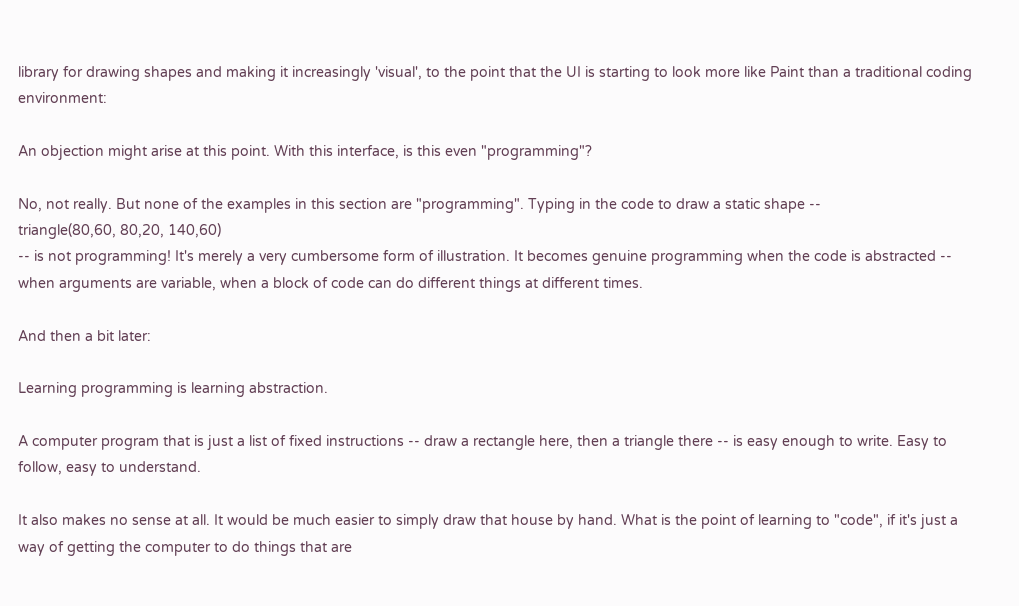library for drawing shapes and making it increasingly 'visual', to the point that the UI is starting to look more like Paint than a traditional coding environment:

An objection might arise at this point. With this interface, is this even "programming"?

No, not really. But none of the examples in this section are "programming". Typing in the code to draw a static shape --
triangle(80,60, 80,20, 140,60)
-- is not programming! It's merely a very cumbersome form of illustration. It becomes genuine programming when the code is abstracted -- when arguments are variable, when a block of code can do different things at different times.

And then a bit later:

Learning programming is learning abstraction.

A computer program that is just a list of fixed instructions -- draw a rectangle here, then a triangle there -- is easy enough to write. Easy to follow, easy to understand.

It also makes no sense at all. It would be much easier to simply draw that house by hand. What is the point of learning to "code", if it's just a way of getting the computer to do things that are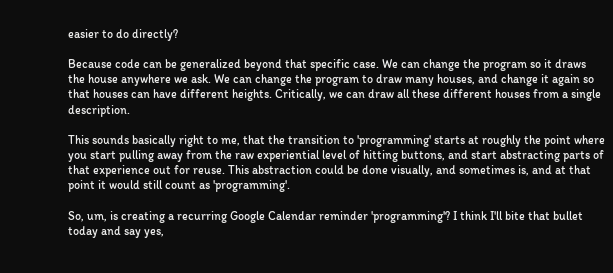easier to do directly?

Because code can be generalized beyond that specific case. We can change the program so it draws the house anywhere we ask. We can change the program to draw many houses, and change it again so that houses can have different heights. Critically, we can draw all these different houses from a single description.

This sounds basically right to me, that the transition to 'programming' starts at roughly the point where you start pulling away from the raw experiential level of hitting buttons, and start abstracting parts of that experience out for reuse. This abstraction could be done visually, and sometimes is, and at that point it would still count as 'programming'.

So, um, is creating a recurring Google Calendar reminder 'programming'? I think I'll bite that bullet today and say yes,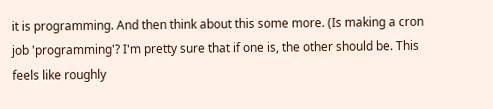it is programming. And then think about this some more. (Is making a cron job 'programming'? I'm pretty sure that if one is, the other should be. This feels like roughly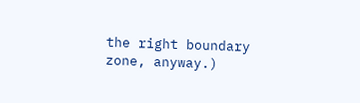the right boundary zone, anyway.)